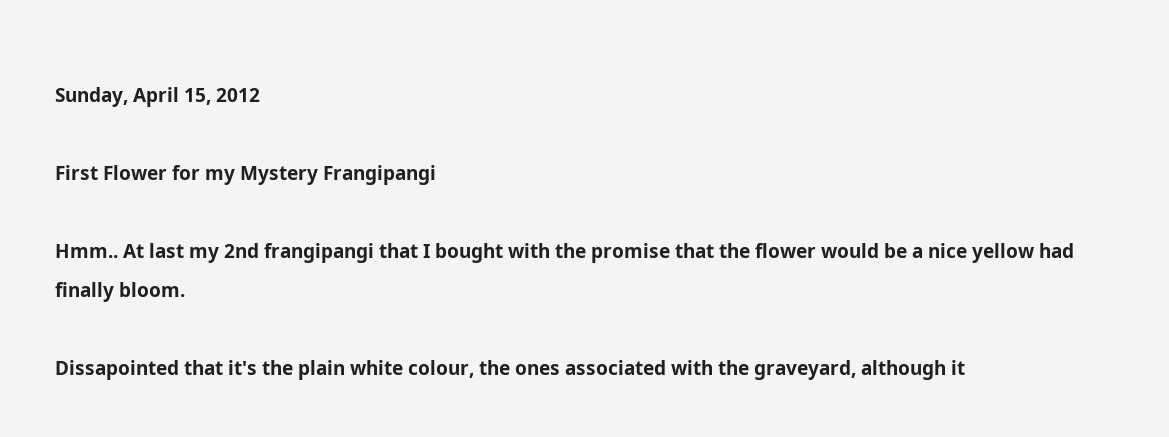Sunday, April 15, 2012

First Flower for my Mystery Frangipangi

Hmm.. At last my 2nd frangipangi that I bought with the promise that the flower would be a nice yellow had finally bloom.

Dissapointed that it's the plain white colour, the ones associated with the graveyard, although it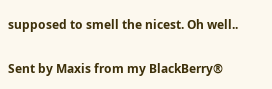supposed to smell the nicest. Oh well..

Sent by Maxis from my BlackBerry®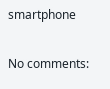smartphone

No comments: